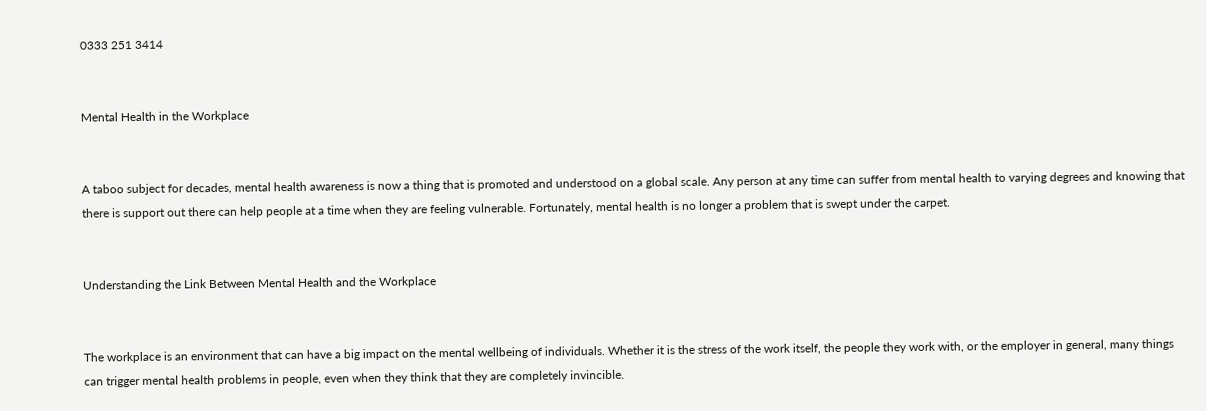0333 251 3414


Mental Health in the Workplace


A taboo subject for decades, mental health awareness is now a thing that is promoted and understood on a global scale. Any person at any time can suffer from mental health to varying degrees and knowing that there is support out there can help people at a time when they are feeling vulnerable. Fortunately, mental health is no longer a problem that is swept under the carpet.


Understanding the Link Between Mental Health and the Workplace


The workplace is an environment that can have a big impact on the mental wellbeing of individuals. Whether it is the stress of the work itself, the people they work with, or the employer in general, many things can trigger mental health problems in people, even when they think that they are completely invincible.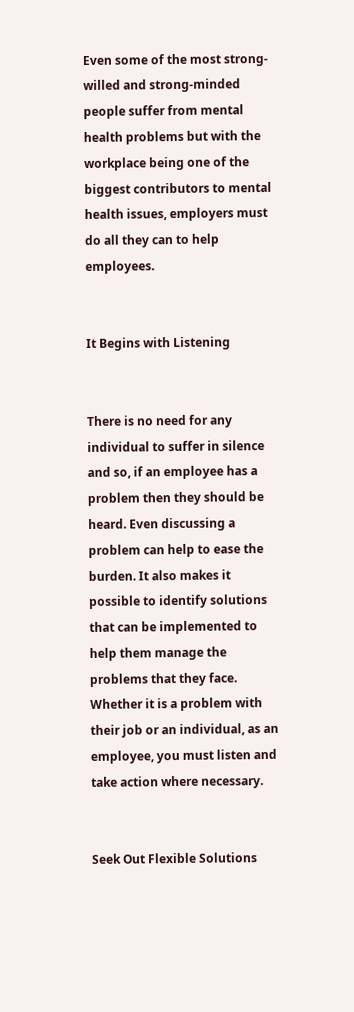Even some of the most strong-willed and strong-minded people suffer from mental health problems but with the workplace being one of the biggest contributors to mental health issues, employers must do all they can to help employees.


It Begins with Listening


There is no need for any individual to suffer in silence and so, if an employee has a problem then they should be heard. Even discussing a problem can help to ease the burden. It also makes it possible to identify solutions that can be implemented to help them manage the problems that they face. Whether it is a problem with their job or an individual, as an employee, you must listen and take action where necessary.


Seek Out Flexible Solutions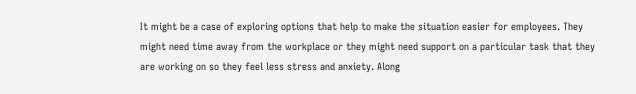It might be a case of exploring options that help to make the situation easier for employees. They might need time away from the workplace or they might need support on a particular task that they are working on so they feel less stress and anxiety. Along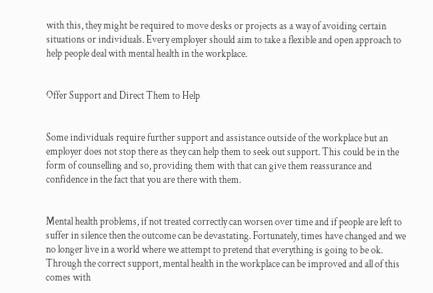with this, they might be required to move desks or projects as a way of avoiding certain situations or individuals. Every employer should aim to take a flexible and open approach to help people deal with mental health in the workplace.


Offer Support and Direct Them to Help


Some individuals require further support and assistance outside of the workplace but an employer does not stop there as they can help them to seek out support. This could be in the form of counselling and so, providing them with that can give them reassurance and confidence in the fact that you are there with them.


Mental health problems, if not treated correctly can worsen over time and if people are left to suffer in silence then the outcome can be devastating. Fortunately, times have changed and we no longer live in a world where we attempt to pretend that everything is going to be ok. Through the correct support, mental health in the workplace can be improved and all of this comes with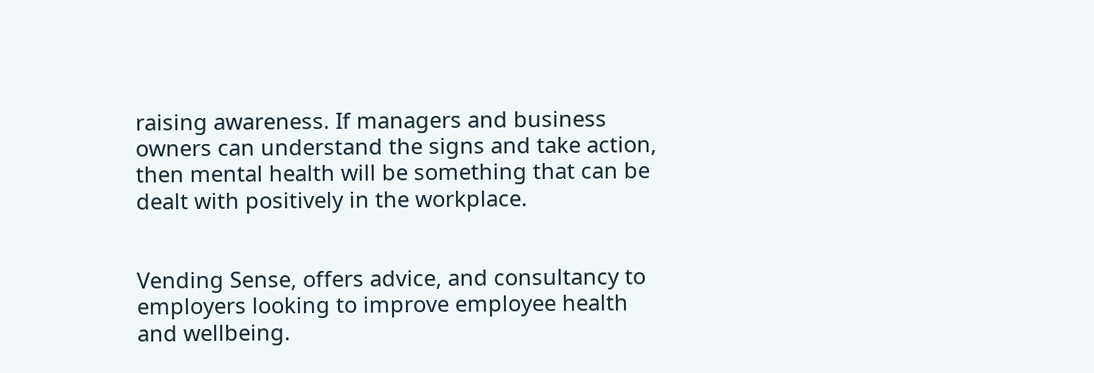raising awareness. If managers and business owners can understand the signs and take action, then mental health will be something that can be dealt with positively in the workplace.


Vending Sense, offers advice, and consultancy to employers looking to improve employee health and wellbeing.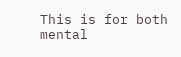This is for both mental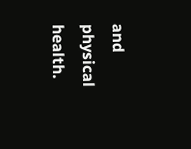and physical health.